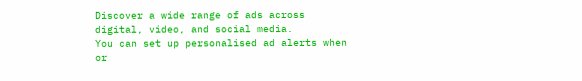Discover a wide range of ads across digital, video, and social media.
You can set up personalised ad alerts when or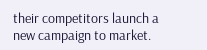their competitors launch a new campaign to market.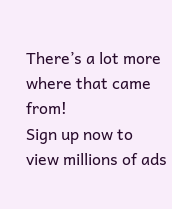There’s a lot more where that came from!
Sign up now to view millions of ads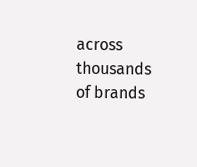across thousands of brands